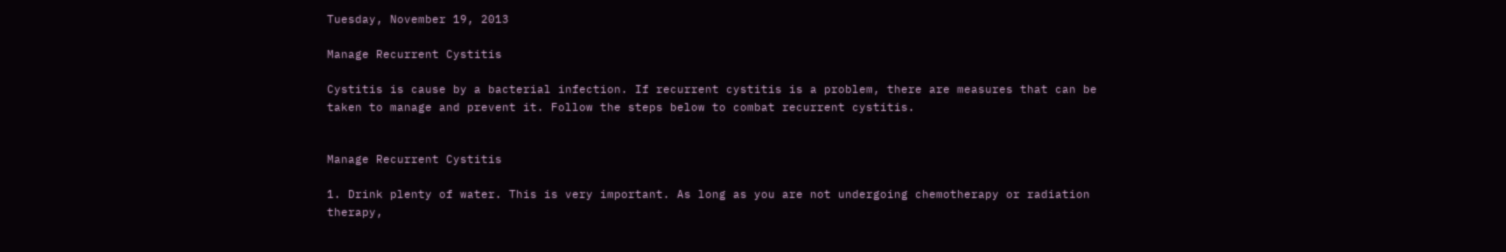Tuesday, November 19, 2013

Manage Recurrent Cystitis

Cystitis is cause by a bacterial infection. If recurrent cystitis is a problem, there are measures that can be taken to manage and prevent it. Follow the steps below to combat recurrent cystitis.


Manage Recurrent Cystitis

1. Drink plenty of water. This is very important. As long as you are not undergoing chemotherapy or radiation therapy,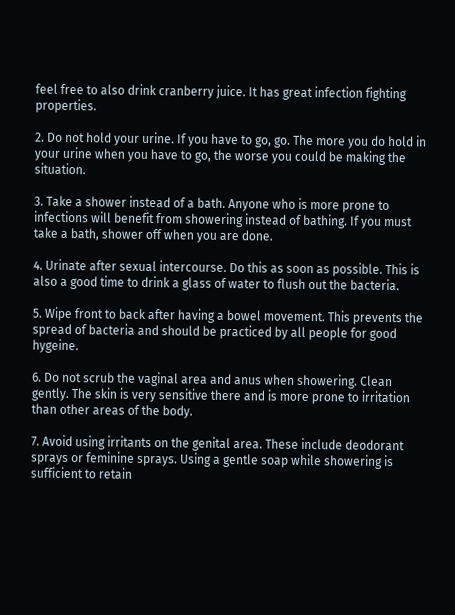feel free to also drink cranberry juice. It has great infection fighting properties.

2. Do not hold your urine. If you have to go, go. The more you do hold in your urine when you have to go, the worse you could be making the situation.

3. Take a shower instead of a bath. Anyone who is more prone to infections will benefit from showering instead of bathing. If you must take a bath, shower off when you are done.

4. Urinate after sexual intercourse. Do this as soon as possible. This is also a good time to drink a glass of water to flush out the bacteria.

5. Wipe front to back after having a bowel movement. This prevents the spread of bacteria and should be practiced by all people for good hygeine.

6. Do not scrub the vaginal area and anus when showering. Clean gently. The skin is very sensitive there and is more prone to irritation than other areas of the body.

7. Avoid using irritants on the genital area. These include deodorant sprays or feminine sprays. Using a gentle soap while showering is sufficient to retain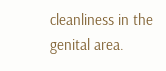cleanliness in the genital area.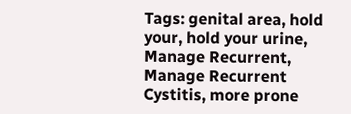Tags: genital area, hold your, hold your urine, Manage Recurrent, Manage Recurrent Cystitis, more prone